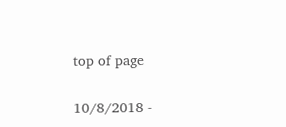top of page

10/8/2018 -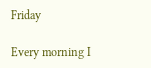Friday

Every morning I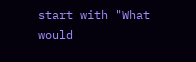start with "What would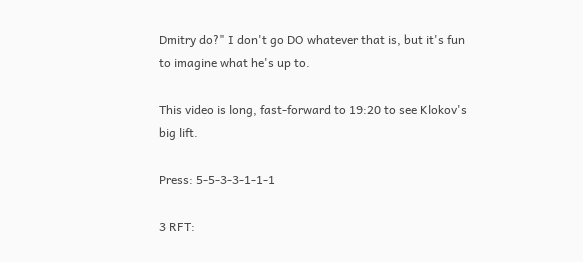Dmitry do?" I don't go DO whatever that is, but it's fun to imagine what he's up to.

This video is long, fast-forward to 19:20 to see Klokov's big lift.

Press: 5-5-3-3-1-1-1

3 RFT: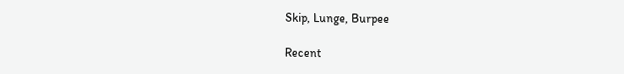Skip, Lunge, Burpee

Recent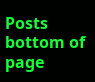Posts
bottom of page